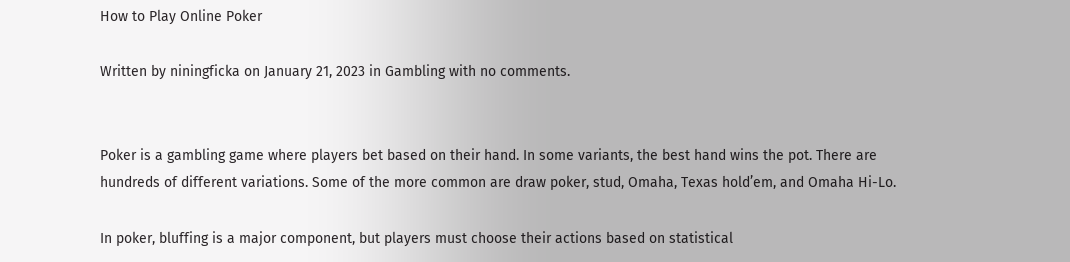How to Play Online Poker

Written by niningficka on January 21, 2023 in Gambling with no comments.


Poker is a gambling game where players bet based on their hand. In some variants, the best hand wins the pot. There are hundreds of different variations. Some of the more common are draw poker, stud, Omaha, Texas hold’em, and Omaha Hi-Lo.

In poker, bluffing is a major component, but players must choose their actions based on statistical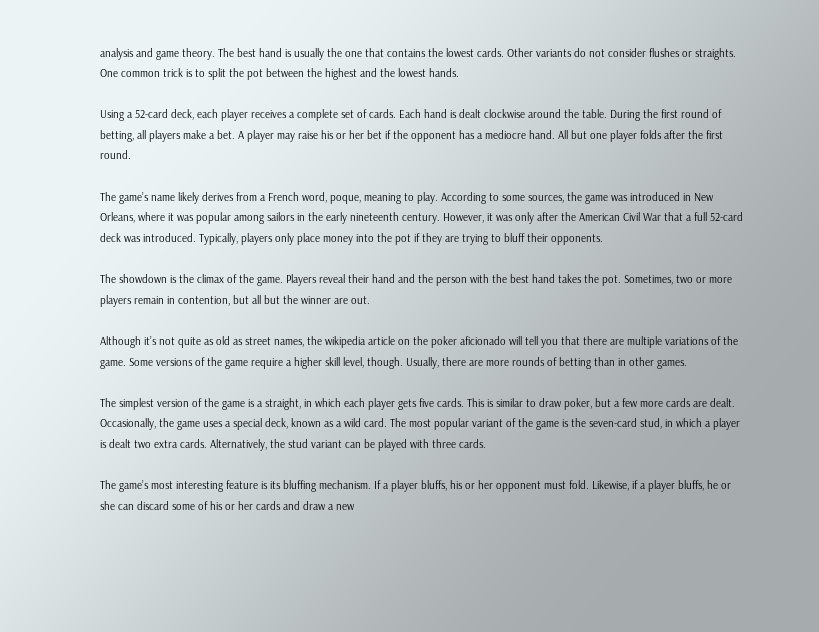analysis and game theory. The best hand is usually the one that contains the lowest cards. Other variants do not consider flushes or straights. One common trick is to split the pot between the highest and the lowest hands.

Using a 52-card deck, each player receives a complete set of cards. Each hand is dealt clockwise around the table. During the first round of betting, all players make a bet. A player may raise his or her bet if the opponent has a mediocre hand. All but one player folds after the first round.

The game’s name likely derives from a French word, poque, meaning to play. According to some sources, the game was introduced in New Orleans, where it was popular among sailors in the early nineteenth century. However, it was only after the American Civil War that a full 52-card deck was introduced. Typically, players only place money into the pot if they are trying to bluff their opponents.

The showdown is the climax of the game. Players reveal their hand and the person with the best hand takes the pot. Sometimes, two or more players remain in contention, but all but the winner are out.

Although it’s not quite as old as street names, the wikipedia article on the poker aficionado will tell you that there are multiple variations of the game. Some versions of the game require a higher skill level, though. Usually, there are more rounds of betting than in other games.

The simplest version of the game is a straight, in which each player gets five cards. This is similar to draw poker, but a few more cards are dealt. Occasionally, the game uses a special deck, known as a wild card. The most popular variant of the game is the seven-card stud, in which a player is dealt two extra cards. Alternatively, the stud variant can be played with three cards.

The game’s most interesting feature is its bluffing mechanism. If a player bluffs, his or her opponent must fold. Likewise, if a player bluffs, he or she can discard some of his or her cards and draw a new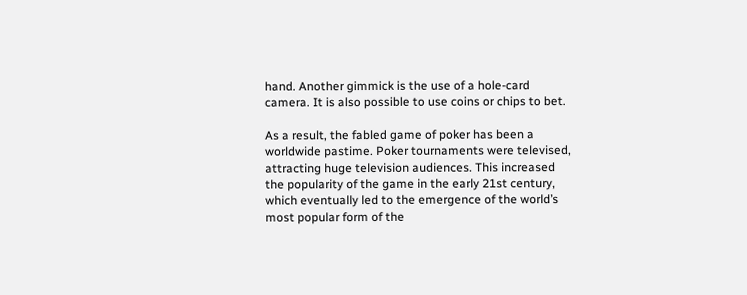hand. Another gimmick is the use of a hole-card camera. It is also possible to use coins or chips to bet.

As a result, the fabled game of poker has been a worldwide pastime. Poker tournaments were televised, attracting huge television audiences. This increased the popularity of the game in the early 21st century, which eventually led to the emergence of the world’s most popular form of the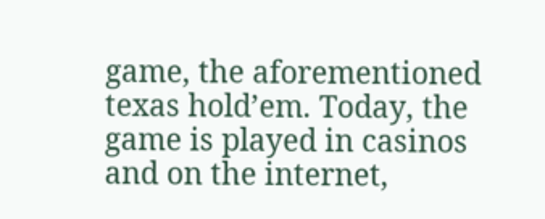game, the aforementioned texas hold’em. Today, the game is played in casinos and on the internet,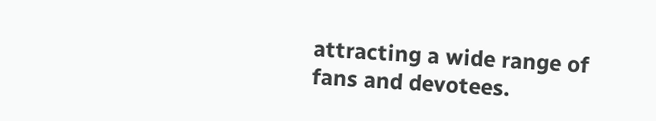attracting a wide range of fans and devotees.